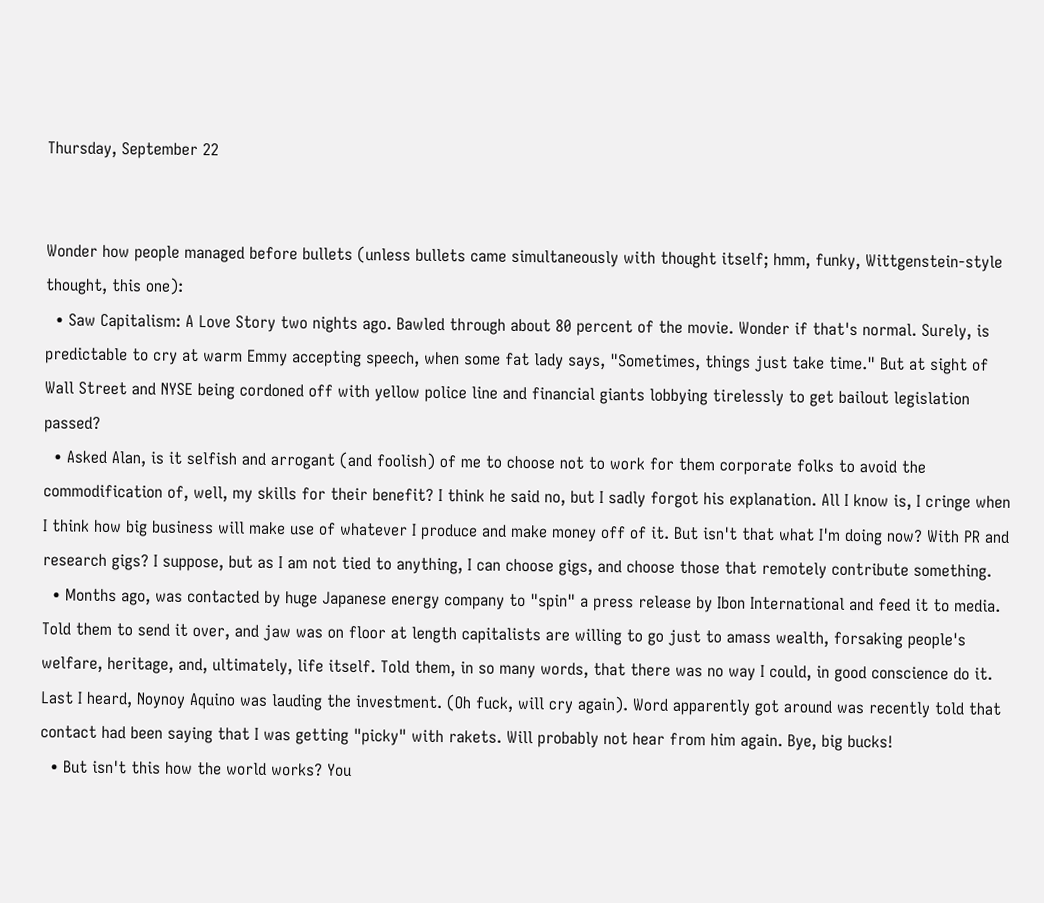Thursday, September 22


Wonder how people managed before bullets (unless bullets came simultaneously with thought itself; hmm, funky, Wittgenstein-style thought, this one):
  • Saw Capitalism: A Love Story two nights ago. Bawled through about 80 percent of the movie. Wonder if that's normal. Surely, is predictable to cry at warm Emmy accepting speech, when some fat lady says, "Sometimes, things just take time." But at sight of Wall Street and NYSE being cordoned off with yellow police line and financial giants lobbying tirelessly to get bailout legislation passed?
  • Asked Alan, is it selfish and arrogant (and foolish) of me to choose not to work for them corporate folks to avoid the commodification of, well, my skills for their benefit? I think he said no, but I sadly forgot his explanation. All I know is, I cringe when I think how big business will make use of whatever I produce and make money off of it. But isn't that what I'm doing now? With PR and research gigs? I suppose, but as I am not tied to anything, I can choose gigs, and choose those that remotely contribute something.
  • Months ago, was contacted by huge Japanese energy company to "spin" a press release by Ibon International and feed it to media. Told them to send it over, and jaw was on floor at length capitalists are willing to go just to amass wealth, forsaking people's welfare, heritage, and, ultimately, life itself. Told them, in so many words, that there was no way I could, in good conscience do it. Last I heard, Noynoy Aquino was lauding the investment. (Oh fuck, will cry again). Word apparently got around was recently told that contact had been saying that I was getting "picky" with rakets. Will probably not hear from him again. Bye, big bucks!
  • But isn't this how the world works? You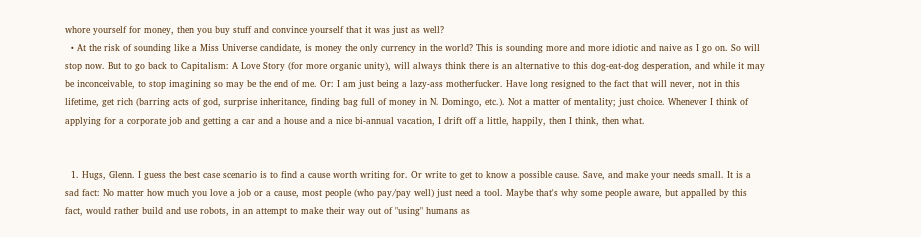whore yourself for money, then you buy stuff and convince yourself that it was just as well?
  • At the risk of sounding like a Miss Universe candidate, is money the only currency in the world? This is sounding more and more idiotic and naive as I go on. So will stop now. But to go back to Capitalism: A Love Story (for more organic unity), will always think there is an alternative to this dog-eat-dog desperation, and while it may be inconceivable, to stop imagining so may be the end of me. Or: I am just being a lazy-ass motherfucker. Have long resigned to the fact that will never, not in this lifetime, get rich (barring acts of god, surprise inheritance, finding bag full of money in N. Domingo, etc.). Not a matter of mentality; just choice. Whenever I think of applying for a corporate job and getting a car and a house and a nice bi-annual vacation, I drift off a little, happily, then I think, then what.


  1. Hugs, Glenn. I guess the best case scenario is to find a cause worth writing for. Or write to get to know a possible cause. Save, and make your needs small. It is a sad fact: No matter how much you love a job or a cause, most people (who pay/pay well) just need a tool. Maybe that's why some people aware, but appalled by this fact, would rather build and use robots, in an attempt to make their way out of "using" humans as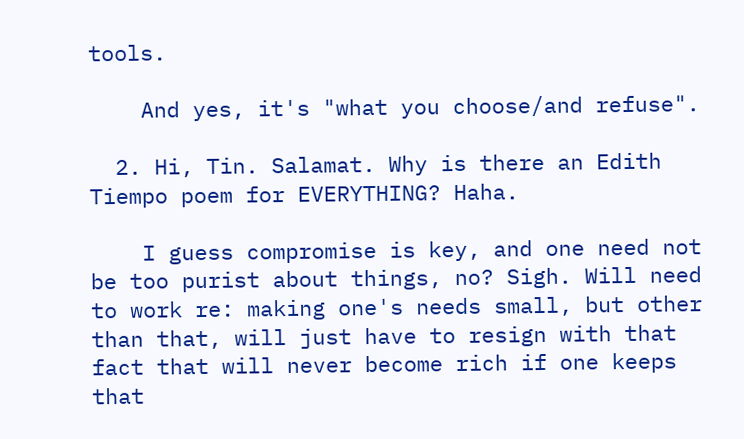tools.

    And yes, it's "what you choose/and refuse".

  2. Hi, Tin. Salamat. Why is there an Edith Tiempo poem for EVERYTHING? Haha.

    I guess compromise is key, and one need not be too purist about things, no? Sigh. Will need to work re: making one's needs small, but other than that, will just have to resign with that fact that will never become rich if one keeps that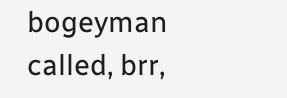bogeyman called, brr,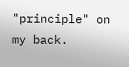"principle" on my back.